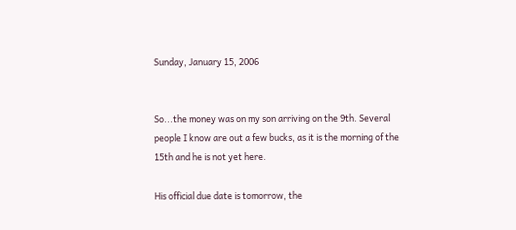Sunday, January 15, 2006


So...the money was on my son arriving on the 9th. Several people I know are out a few bucks, as it is the morning of the 15th and he is not yet here.

His official due date is tomorrow, the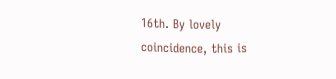16th. By lovely coincidence, this is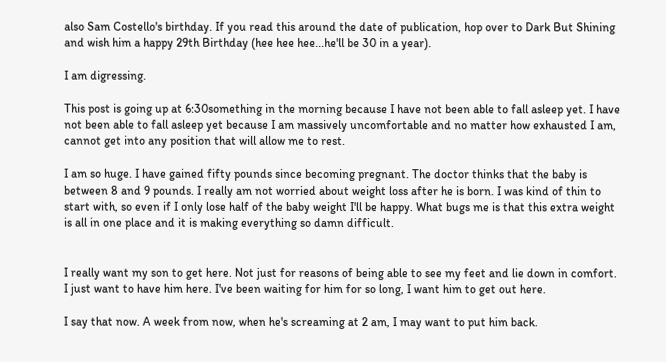also Sam Costello's birthday. If you read this around the date of publication, hop over to Dark But Shining and wish him a happy 29th Birthday (hee hee hee...he'll be 30 in a year).

I am digressing.

This post is going up at 6:30something in the morning because I have not been able to fall asleep yet. I have not been able to fall asleep yet because I am massively uncomfortable and no matter how exhausted I am, cannot get into any position that will allow me to rest.

I am so huge. I have gained fifty pounds since becoming pregnant. The doctor thinks that the baby is between 8 and 9 pounds. I really am not worried about weight loss after he is born. I was kind of thin to start with, so even if I only lose half of the baby weight I'll be happy. What bugs me is that this extra weight is all in one place and it is making everything so damn difficult.


I really want my son to get here. Not just for reasons of being able to see my feet and lie down in comfort. I just want to have him here. I've been waiting for him for so long, I want him to get out here.

I say that now. A week from now, when he's screaming at 2 am, I may want to put him back.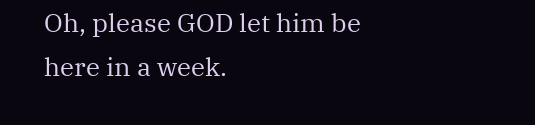Oh, please GOD let him be here in a week.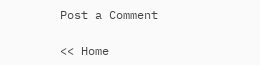Post a Comment

<< Home